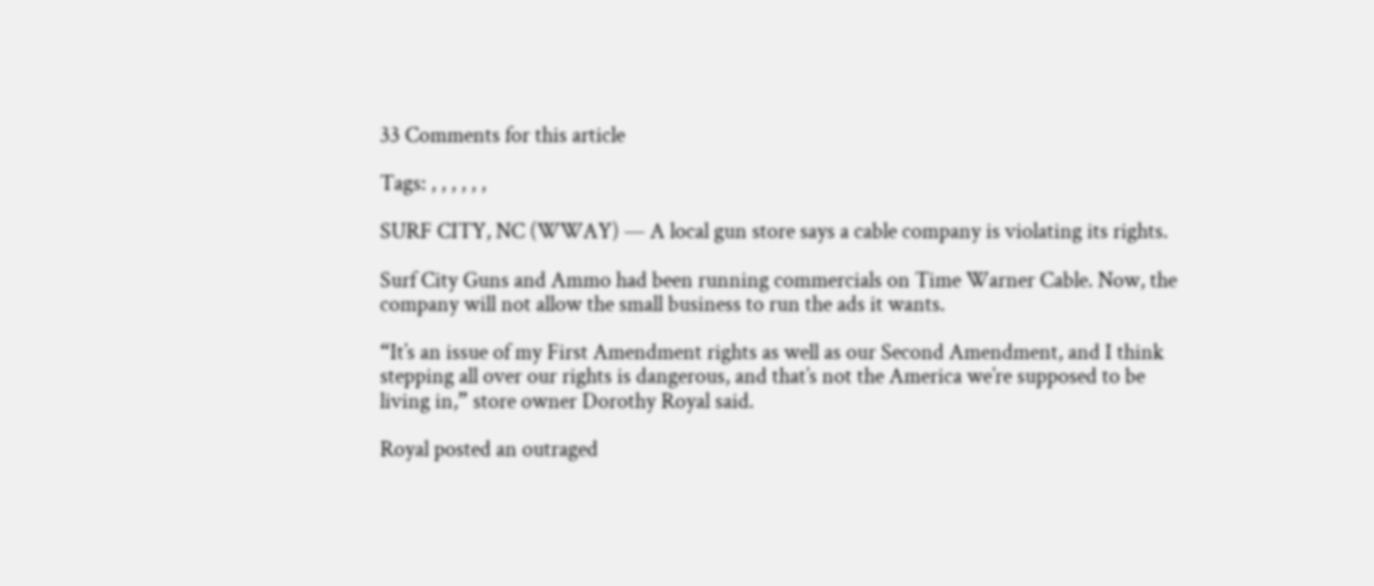33 Comments for this article

Tags: , , , , , ,

SURF CITY, NC (WWAY) — A local gun store says a cable company is violating its rights.

Surf City Guns and Ammo had been running commercials on Time Warner Cable. Now, the company will not allow the small business to run the ads it wants.

“It’s an issue of my First Amendment rights as well as our Second Amendment, and I think stepping all over our rights is dangerous, and that’s not the America we’re supposed to be living in,” store owner Dorothy Royal said.

Royal posted an outraged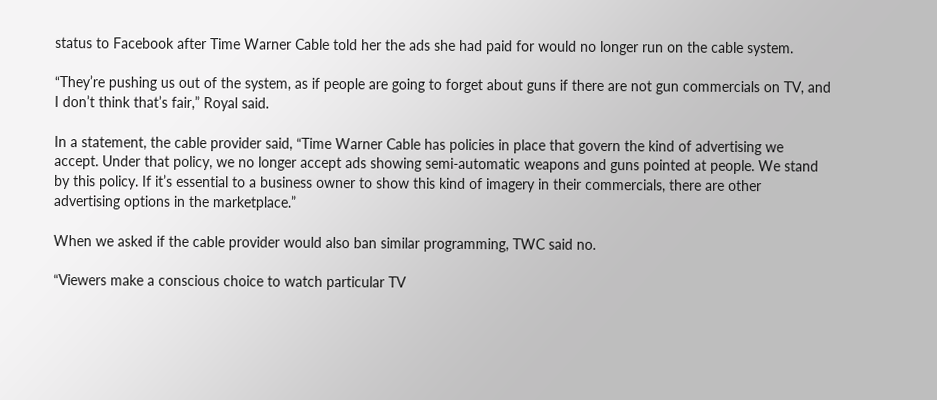status to Facebook after Time Warner Cable told her the ads she had paid for would no longer run on the cable system.

“They’re pushing us out of the system, as if people are going to forget about guns if there are not gun commercials on TV, and I don’t think that’s fair,” Royal said.

In a statement, the cable provider said, “Time Warner Cable has policies in place that govern the kind of advertising we accept. Under that policy, we no longer accept ads showing semi-automatic weapons and guns pointed at people. We stand by this policy. If it’s essential to a business owner to show this kind of imagery in their commercials, there are other advertising options in the marketplace.”

When we asked if the cable provider would also ban similar programming, TWC said no.

“Viewers make a conscious choice to watch particular TV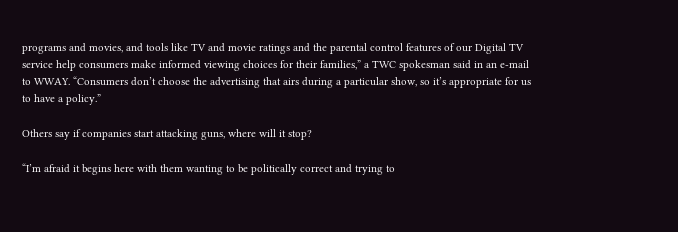programs and movies, and tools like TV and movie ratings and the parental control features of our Digital TV service help consumers make informed viewing choices for their families,” a TWC spokesman said in an e-mail to WWAY. “Consumers don’t choose the advertising that airs during a particular show, so it’s appropriate for us to have a policy.”

Others say if companies start attacking guns, where will it stop?

“I’m afraid it begins here with them wanting to be politically correct and trying to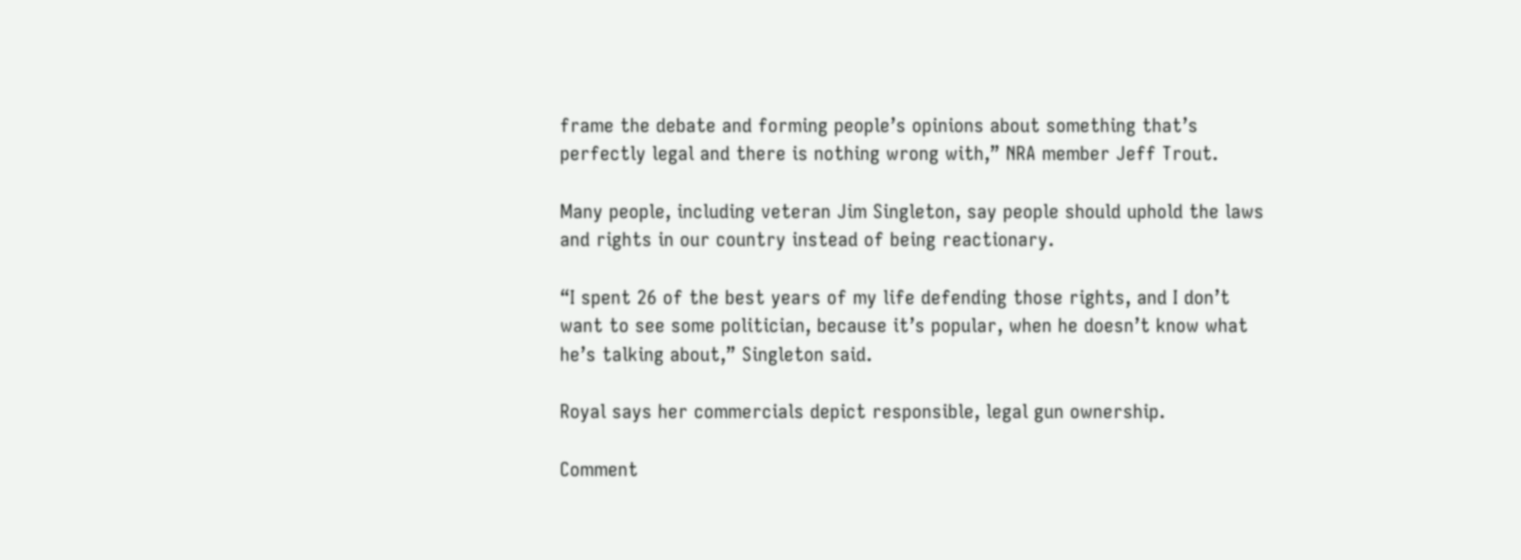frame the debate and forming people’s opinions about something that’s perfectly legal and there is nothing wrong with,” NRA member Jeff Trout.

Many people, including veteran Jim Singleton, say people should uphold the laws and rights in our country instead of being reactionary.

“I spent 26 of the best years of my life defending those rights, and I don’t want to see some politician, because it’s popular, when he doesn’t know what he’s talking about,” Singleton said.

Royal says her commercials depict responsible, legal gun ownership.

Comment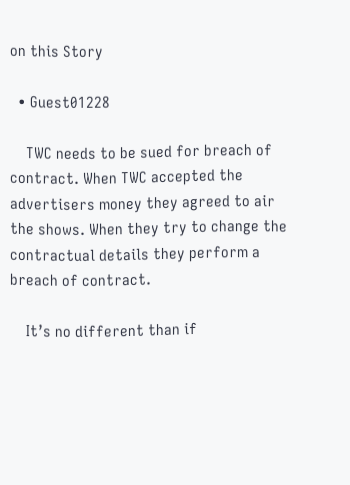on this Story

  • Guest01228

    TWC needs to be sued for breach of contract. When TWC accepted the advertisers money they agreed to air the shows. When they try to change the contractual details they perform a breach of contract.

    It’s no different than if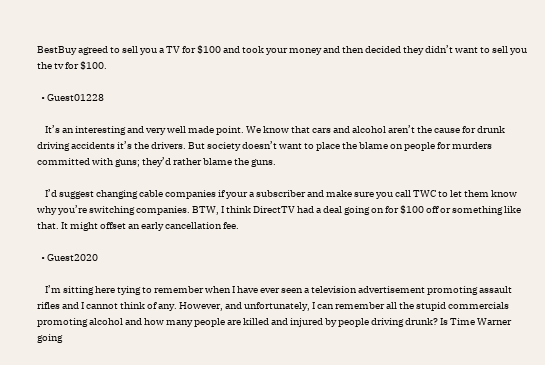BestBuy agreed to sell you a TV for $100 and took your money and then decided they didn’t want to sell you the tv for $100.

  • Guest01228

    It’s an interesting and very well made point. We know that cars and alcohol aren’t the cause for drunk driving accidents it’s the drivers. But society doesn’t want to place the blame on people for murders committed with guns; they’d rather blame the guns.

    I’d suggest changing cable companies if your a subscriber and make sure you call TWC to let them know why you’re switching companies. BTW, I think DirectTV had a deal going on for $100 off or something like that. It might offset an early cancellation fee.

  • Guest2020

    I’m sitting here tying to remember when I have ever seen a television advertisement promoting assault rifles and I cannot think of any. However, and unfortunately, I can remember all the stupid commercials promoting alcohol and how many people are killed and injured by people driving drunk? Is Time Warner going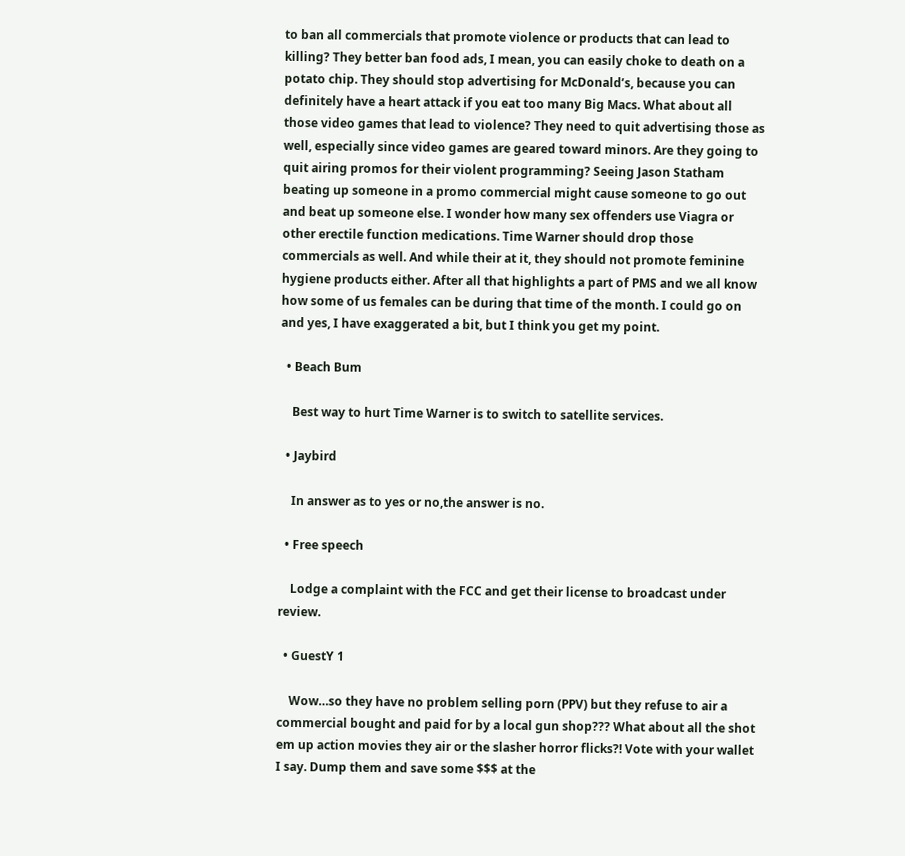to ban all commercials that promote violence or products that can lead to killing? They better ban food ads, I mean, you can easily choke to death on a potato chip. They should stop advertising for McDonald’s, because you can definitely have a heart attack if you eat too many Big Macs. What about all those video games that lead to violence? They need to quit advertising those as well, especially since video games are geared toward minors. Are they going to quit airing promos for their violent programming? Seeing Jason Statham beating up someone in a promo commercial might cause someone to go out and beat up someone else. I wonder how many sex offenders use Viagra or other erectile function medications. Time Warner should drop those commercials as well. And while their at it, they should not promote feminine hygiene products either. After all that highlights a part of PMS and we all know how some of us females can be during that time of the month. I could go on and yes, I have exaggerated a bit, but I think you get my point.

  • Beach Bum

    Best way to hurt Time Warner is to switch to satellite services.

  • Jaybird

    In answer as to yes or no,the answer is no.

  • Free speech

    Lodge a complaint with the FCC and get their license to broadcast under review.

  • GuestY 1

    Wow…so they have no problem selling porn (PPV) but they refuse to air a commercial bought and paid for by a local gun shop??? What about all the shot em up action movies they air or the slasher horror flicks?! Vote with your wallet I say. Dump them and save some $$$ at the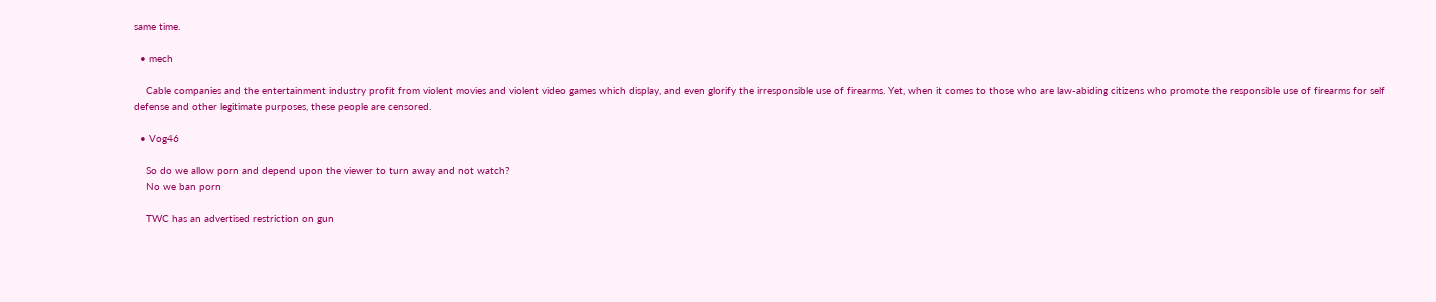same time.

  • mech

    Cable companies and the entertainment industry profit from violent movies and violent video games which display, and even glorify the irresponsible use of firearms. Yet, when it comes to those who are law-abiding citizens who promote the responsible use of firearms for self defense and other legitimate purposes, these people are censored.

  • Vog46

    So do we allow porn and depend upon the viewer to turn away and not watch?
    No we ban porn

    TWC has an advertised restriction on gun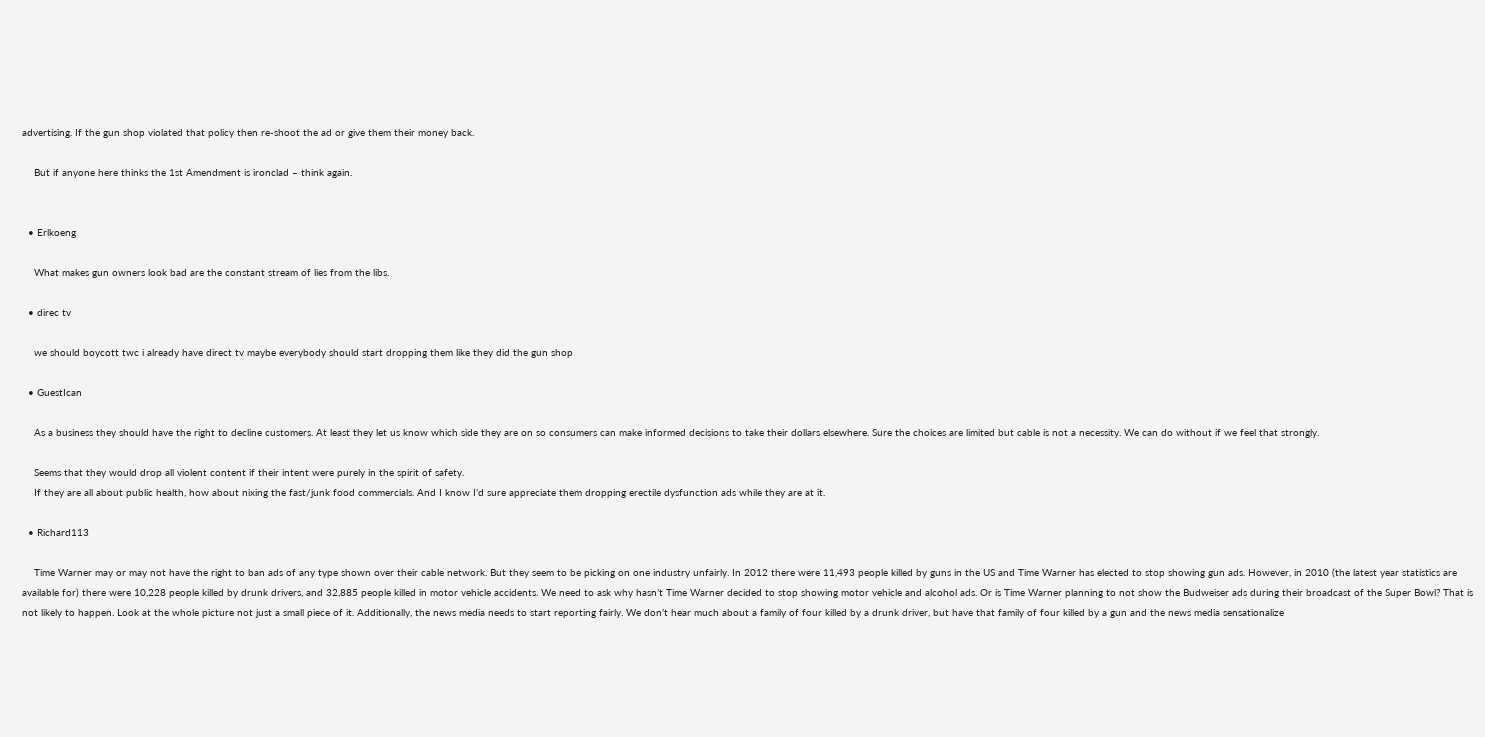advertising. If the gun shop violated that policy then re-shoot the ad or give them their money back.

    But if anyone here thinks the 1st Amendment is ironclad – think again.


  • Erlkoeng

    What makes gun owners look bad are the constant stream of lies from the libs.

  • direc tv

    we should boycott twc i already have direct tv maybe everybody should start dropping them like they did the gun shop

  • GuestIcan

    As a business they should have the right to decline customers. At least they let us know which side they are on so consumers can make informed decisions to take their dollars elsewhere. Sure the choices are limited but cable is not a necessity. We can do without if we feel that strongly.

    Seems that they would drop all violent content if their intent were purely in the spirit of safety.
    If they are all about public health, how about nixing the fast/junk food commercials. And I know I’d sure appreciate them dropping erectile dysfunction ads while they are at it.

  • Richard113

    Time Warner may or may not have the right to ban ads of any type shown over their cable network. But they seem to be picking on one industry unfairly. In 2012 there were 11,493 people killed by guns in the US and Time Warner has elected to stop showing gun ads. However, in 2010 (the latest year statistics are available for) there were 10,228 people killed by drunk drivers, and 32,885 people killed in motor vehicle accidents. We need to ask why hasn’t Time Warner decided to stop showing motor vehicle and alcohol ads. Or is Time Warner planning to not show the Budweiser ads during their broadcast of the Super Bowl? That is not likely to happen. Look at the whole picture not just a small piece of it. Additionally, the news media needs to start reporting fairly. We don’t hear much about a family of four killed by a drunk driver, but have that family of four killed by a gun and the news media sensationalize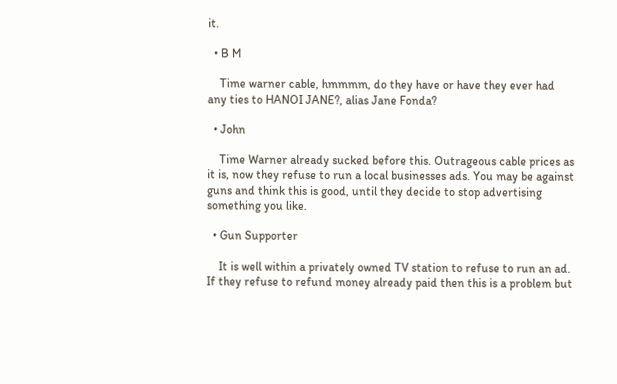it.

  • B M

    Time warner cable, hmmmm, do they have or have they ever had any ties to HANOI JANE?, alias Jane Fonda?

  • John

    Time Warner already sucked before this. Outrageous cable prices as it is, now they refuse to run a local businesses ads. You may be against guns and think this is good, until they decide to stop advertising something you like.

  • Gun Supporter

    It is well within a privately owned TV station to refuse to run an ad. If they refuse to refund money already paid then this is a problem but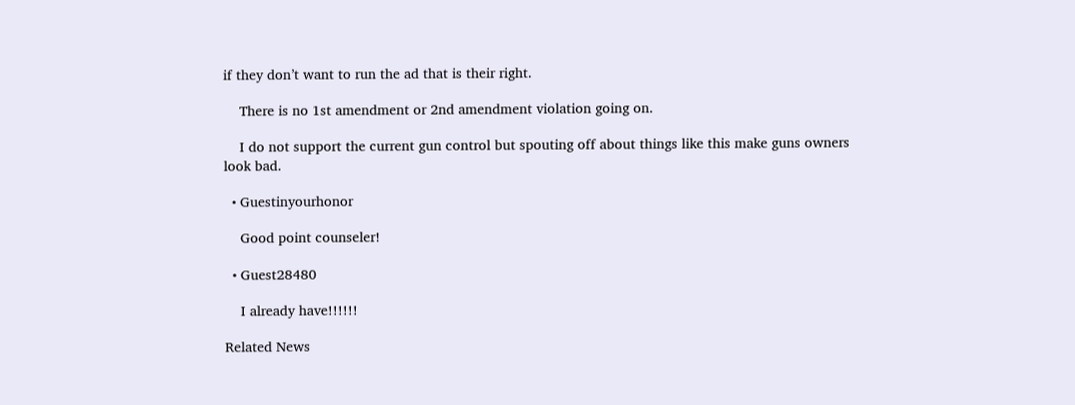if they don’t want to run the ad that is their right.

    There is no 1st amendment or 2nd amendment violation going on.

    I do not support the current gun control but spouting off about things like this make guns owners look bad.

  • Guestinyourhonor

    Good point counseler!

  • Guest28480

    I already have!!!!!!

Related News